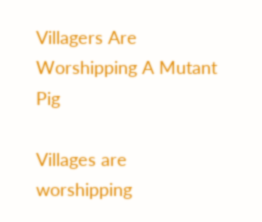Villagers Are Worshipping A Mutant Pig

Villages are worshipping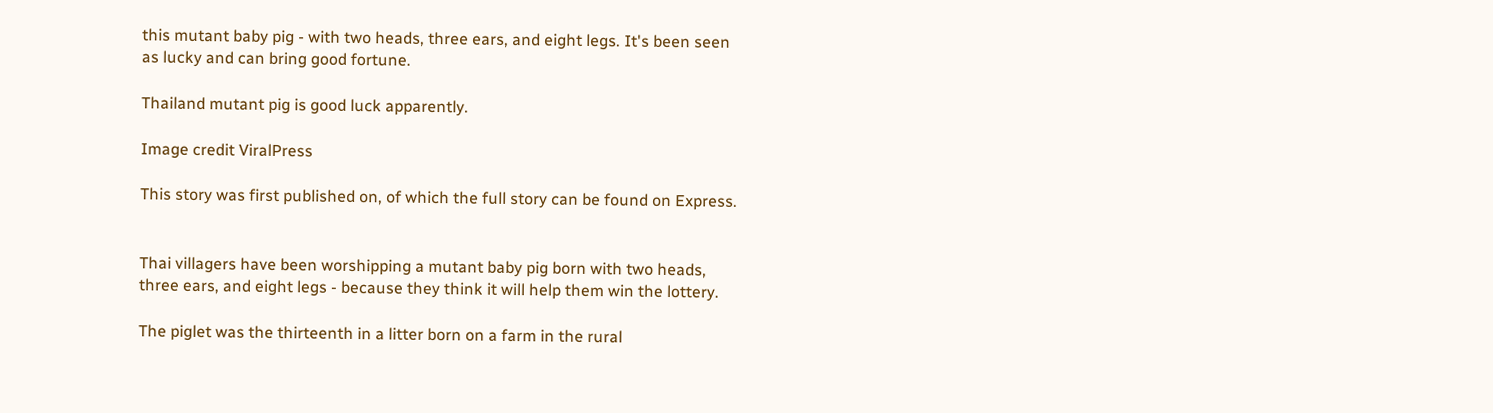this mutant baby pig - with two heads, three ears, and eight legs. It's been seen as lucky and can bring good fortune.

Thailand mutant pig is good luck apparently.

Image credit ViralPress

This story was first published on, of which the full story can be found on Express.


Thai villagers have been worshipping a mutant baby pig born with two heads, three ears, and eight legs - because they think it will help them win the lottery.

The piglet was the thirteenth in a litter born on a farm in the rural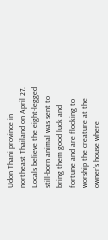Udon Thani province in northeast Thailand on April 27. Locals believe the eight-legged still-born animal was sent to bring them good luck and fortune and are flocking to worship the creature at the owner’s house where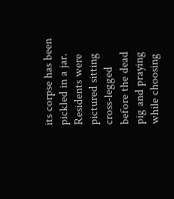its corpse has been pickled in a jar. Residents were pictured sitting cross-legged before the dead pig and praying while choosing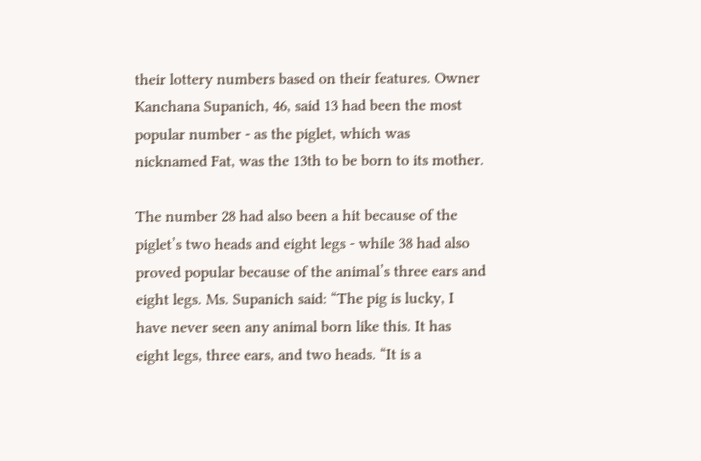their lottery numbers based on their features. Owner Kanchana Supanich, 46, said 13 had been the most popular number - as the piglet, which was nicknamed Fat, was the 13th to be born to its mother.

The number 28 had also been a hit because of the piglet’s two heads and eight legs - while 38 had also proved popular because of the animal’s three ears and eight legs. Ms. Supanich said: “The pig is lucky, I have never seen any animal born like this. It has eight legs, three ears, and two heads. “It is a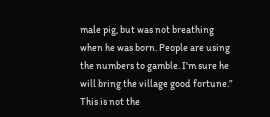male pig, but was not breathing when he was born. People are using the numbers to gamble. I'm sure he will bring the village good fortune.” This is not the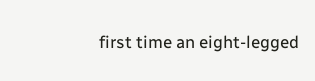first time an eight-legged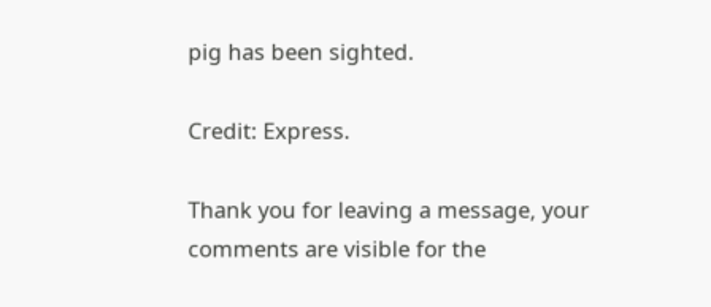pig has been sighted.

Credit: Express.

Thank you for leaving a message, your comments are visible for the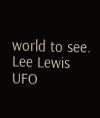world to see.
Lee Lewis UFO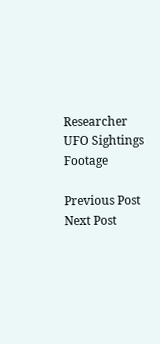Researcher
UFO Sightings Footage

Previous Post Next Post